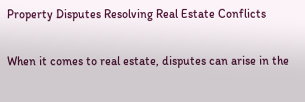Property Disputes Resolving Real Estate Conflicts

When it comes to real estate, disputes can arise in the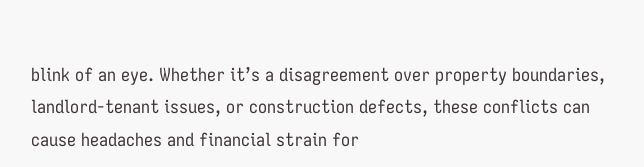blink of an eye. Whether it’s a disagreement over property boundaries, landlord-tenant issues, or construction defects, these conflicts can cause headaches and financial strain for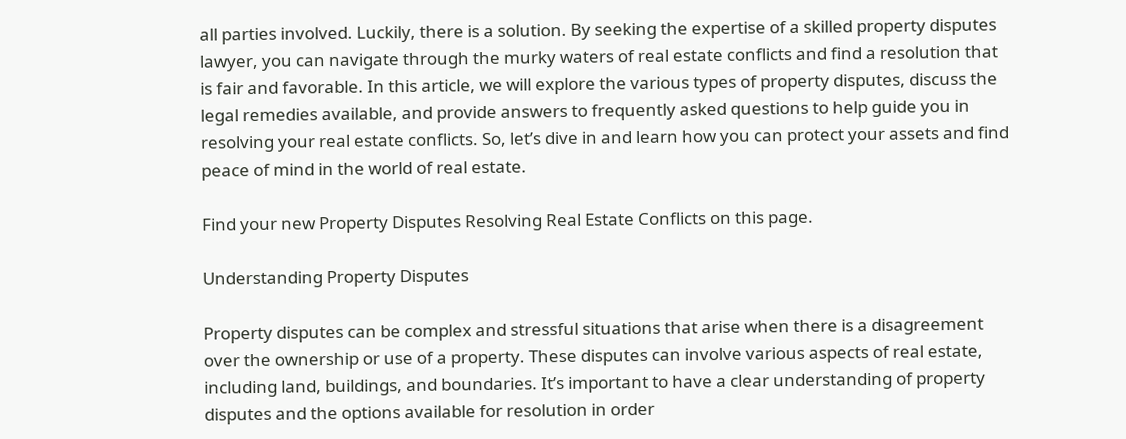all parties involved. Luckily, there is a solution. By seeking the expertise of a skilled property disputes lawyer, you can navigate through the murky waters of real estate conflicts and find a resolution that is fair and favorable. In this article, we will explore the various types of property disputes, discuss the legal remedies available, and provide answers to frequently asked questions to help guide you in resolving your real estate conflicts. So, let’s dive in and learn how you can protect your assets and find peace of mind in the world of real estate.

Find your new Property Disputes Resolving Real Estate Conflicts on this page.

Understanding Property Disputes

Property disputes can be complex and stressful situations that arise when there is a disagreement over the ownership or use of a property. These disputes can involve various aspects of real estate, including land, buildings, and boundaries. It’s important to have a clear understanding of property disputes and the options available for resolution in order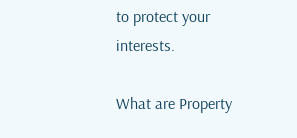to protect your interests.

What are Property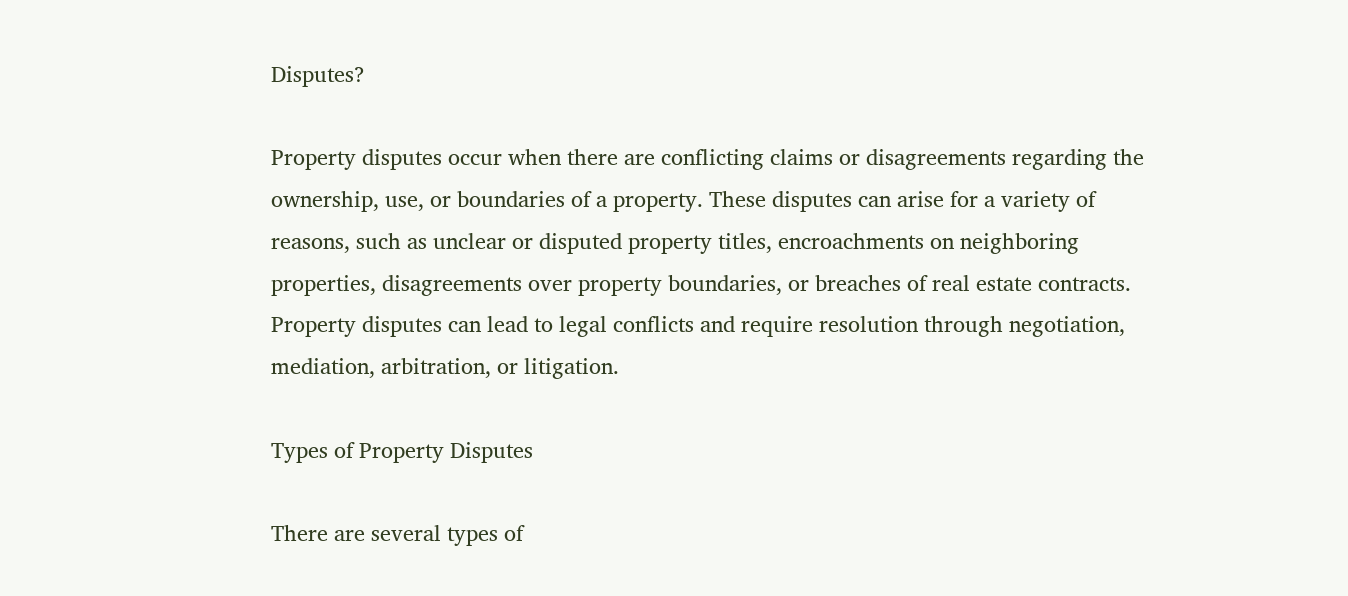Disputes?

Property disputes occur when there are conflicting claims or disagreements regarding the ownership, use, or boundaries of a property. These disputes can arise for a variety of reasons, such as unclear or disputed property titles, encroachments on neighboring properties, disagreements over property boundaries, or breaches of real estate contracts. Property disputes can lead to legal conflicts and require resolution through negotiation, mediation, arbitration, or litigation.

Types of Property Disputes

There are several types of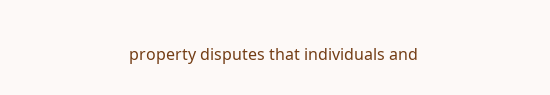property disputes that individuals and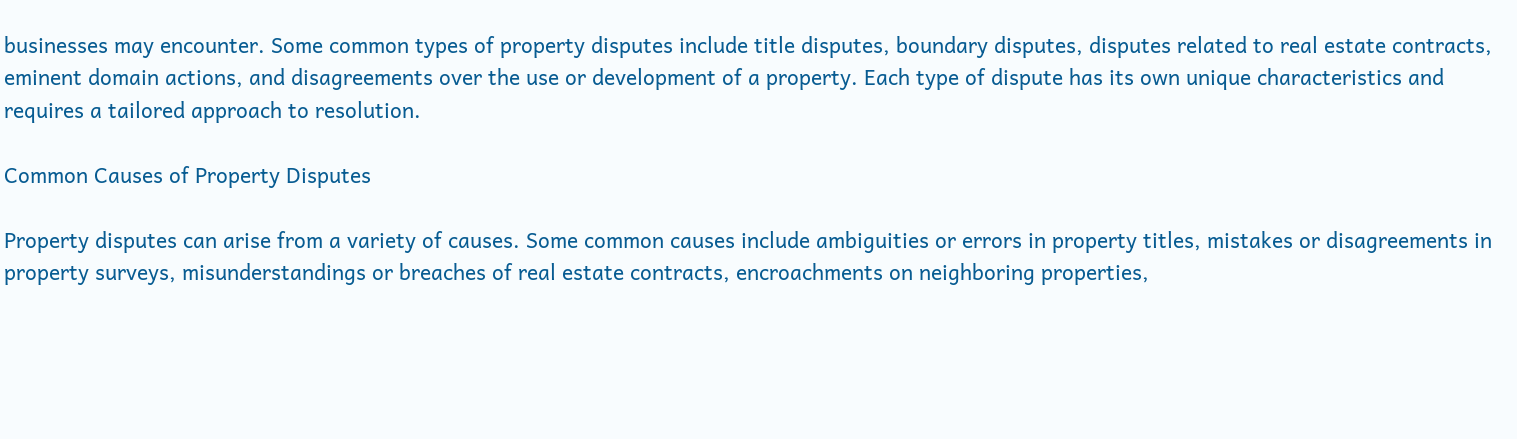businesses may encounter. Some common types of property disputes include title disputes, boundary disputes, disputes related to real estate contracts, eminent domain actions, and disagreements over the use or development of a property. Each type of dispute has its own unique characteristics and requires a tailored approach to resolution.

Common Causes of Property Disputes

Property disputes can arise from a variety of causes. Some common causes include ambiguities or errors in property titles, mistakes or disagreements in property surveys, misunderstandings or breaches of real estate contracts, encroachments on neighboring properties,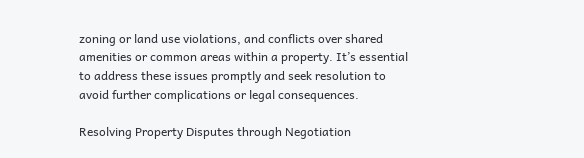zoning or land use violations, and conflicts over shared amenities or common areas within a property. It’s essential to address these issues promptly and seek resolution to avoid further complications or legal consequences.

Resolving Property Disputes through Negotiation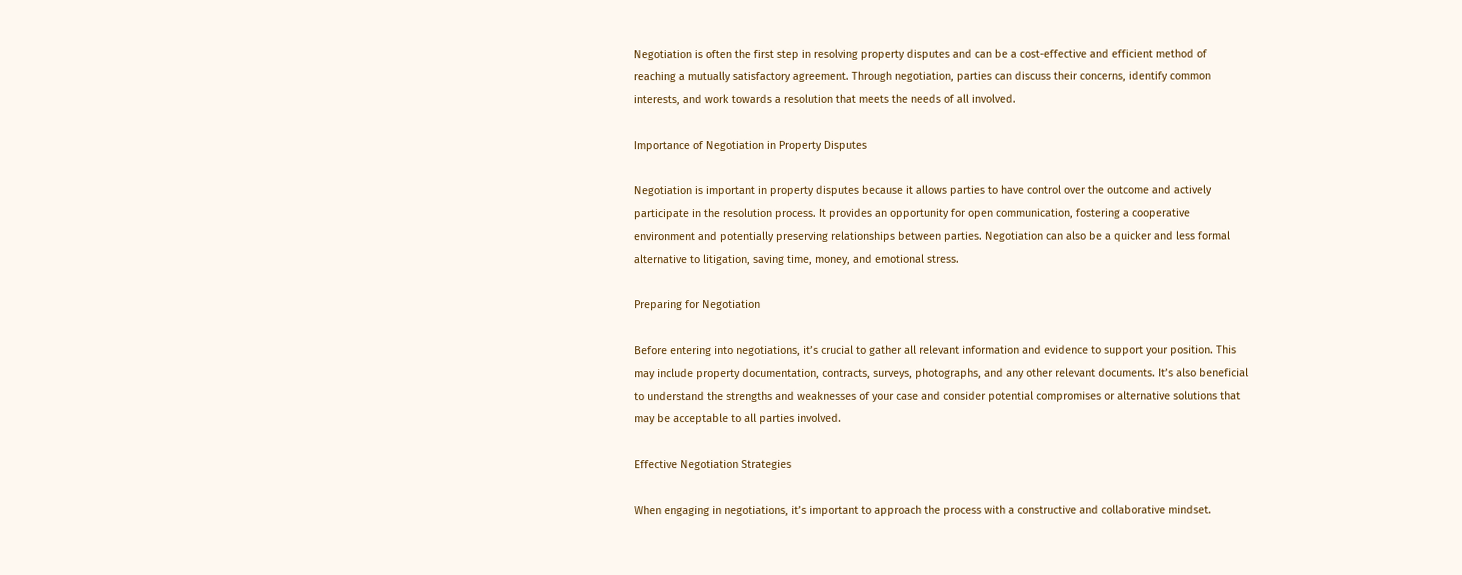Negotiation is often the first step in resolving property disputes and can be a cost-effective and efficient method of reaching a mutually satisfactory agreement. Through negotiation, parties can discuss their concerns, identify common interests, and work towards a resolution that meets the needs of all involved.

Importance of Negotiation in Property Disputes

Negotiation is important in property disputes because it allows parties to have control over the outcome and actively participate in the resolution process. It provides an opportunity for open communication, fostering a cooperative environment and potentially preserving relationships between parties. Negotiation can also be a quicker and less formal alternative to litigation, saving time, money, and emotional stress.

Preparing for Negotiation

Before entering into negotiations, it’s crucial to gather all relevant information and evidence to support your position. This may include property documentation, contracts, surveys, photographs, and any other relevant documents. It’s also beneficial to understand the strengths and weaknesses of your case and consider potential compromises or alternative solutions that may be acceptable to all parties involved.

Effective Negotiation Strategies

When engaging in negotiations, it’s important to approach the process with a constructive and collaborative mindset.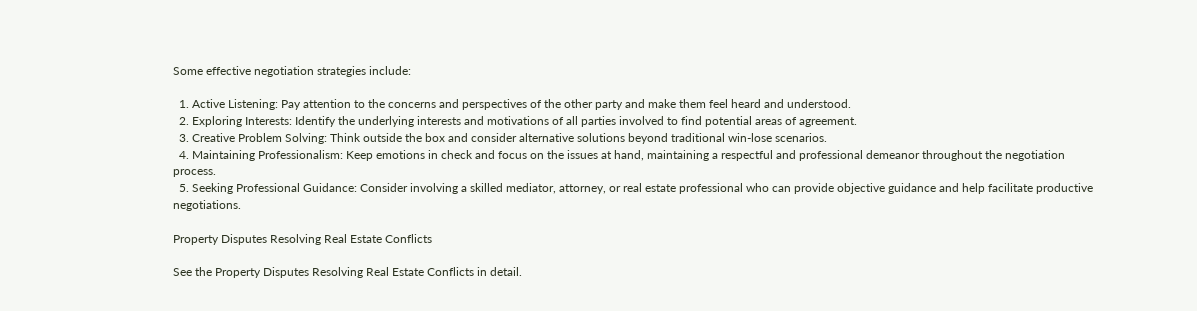Some effective negotiation strategies include:

  1. Active Listening: Pay attention to the concerns and perspectives of the other party and make them feel heard and understood.
  2. Exploring Interests: Identify the underlying interests and motivations of all parties involved to find potential areas of agreement.
  3. Creative Problem Solving: Think outside the box and consider alternative solutions beyond traditional win-lose scenarios.
  4. Maintaining Professionalism: Keep emotions in check and focus on the issues at hand, maintaining a respectful and professional demeanor throughout the negotiation process.
  5. Seeking Professional Guidance: Consider involving a skilled mediator, attorney, or real estate professional who can provide objective guidance and help facilitate productive negotiations.

Property Disputes Resolving Real Estate Conflicts

See the Property Disputes Resolving Real Estate Conflicts in detail.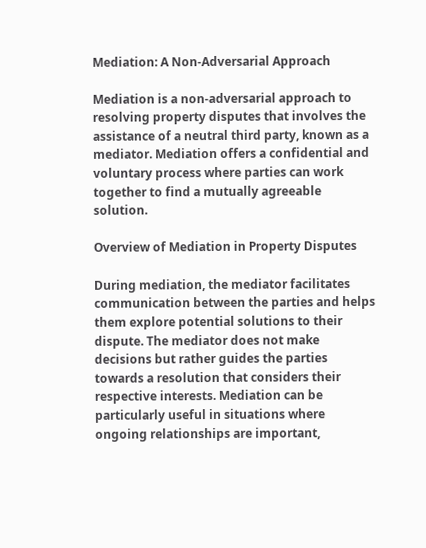Mediation: A Non-Adversarial Approach

Mediation is a non-adversarial approach to resolving property disputes that involves the assistance of a neutral third party, known as a mediator. Mediation offers a confidential and voluntary process where parties can work together to find a mutually agreeable solution.

Overview of Mediation in Property Disputes

During mediation, the mediator facilitates communication between the parties and helps them explore potential solutions to their dispute. The mediator does not make decisions but rather guides the parties towards a resolution that considers their respective interests. Mediation can be particularly useful in situations where ongoing relationships are important,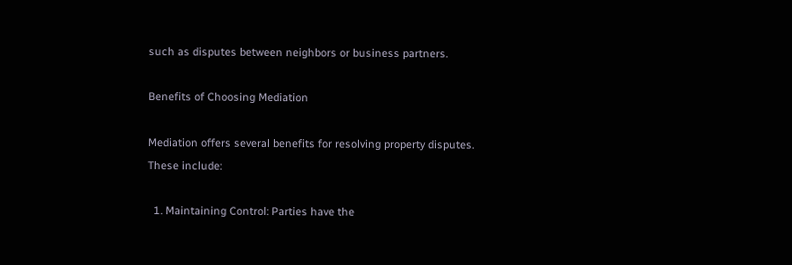such as disputes between neighbors or business partners.

Benefits of Choosing Mediation

Mediation offers several benefits for resolving property disputes. These include:

  1. Maintaining Control: Parties have the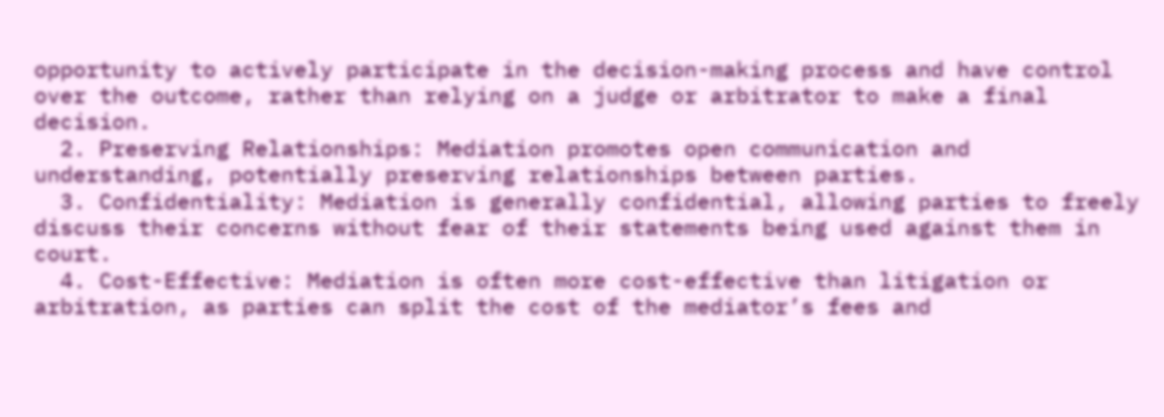opportunity to actively participate in the decision-making process and have control over the outcome, rather than relying on a judge or arbitrator to make a final decision.
  2. Preserving Relationships: Mediation promotes open communication and understanding, potentially preserving relationships between parties.
  3. Confidentiality: Mediation is generally confidential, allowing parties to freely discuss their concerns without fear of their statements being used against them in court.
  4. Cost-Effective: Mediation is often more cost-effective than litigation or arbitration, as parties can split the cost of the mediator’s fees and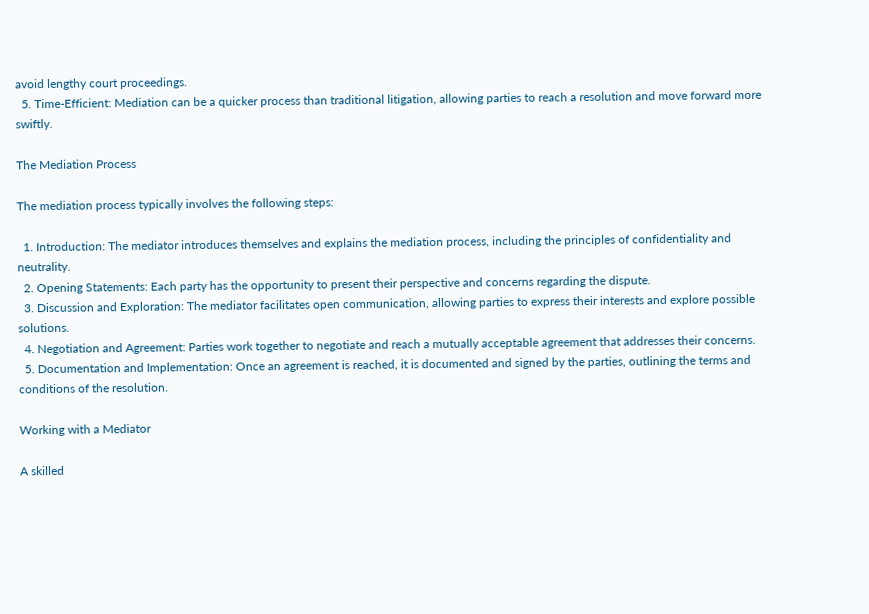avoid lengthy court proceedings.
  5. Time-Efficient: Mediation can be a quicker process than traditional litigation, allowing parties to reach a resolution and move forward more swiftly.

The Mediation Process

The mediation process typically involves the following steps:

  1. Introduction: The mediator introduces themselves and explains the mediation process, including the principles of confidentiality and neutrality.
  2. Opening Statements: Each party has the opportunity to present their perspective and concerns regarding the dispute.
  3. Discussion and Exploration: The mediator facilitates open communication, allowing parties to express their interests and explore possible solutions.
  4. Negotiation and Agreement: Parties work together to negotiate and reach a mutually acceptable agreement that addresses their concerns.
  5. Documentation and Implementation: Once an agreement is reached, it is documented and signed by the parties, outlining the terms and conditions of the resolution.

Working with a Mediator

A skilled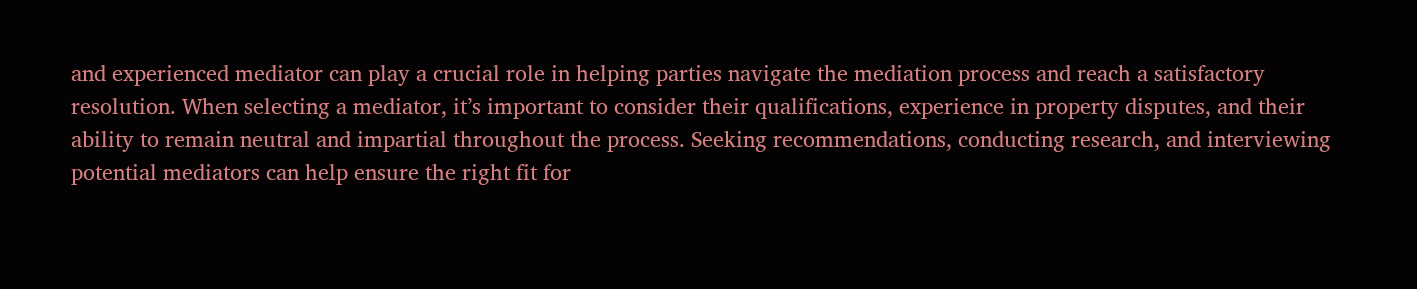and experienced mediator can play a crucial role in helping parties navigate the mediation process and reach a satisfactory resolution. When selecting a mediator, it’s important to consider their qualifications, experience in property disputes, and their ability to remain neutral and impartial throughout the process. Seeking recommendations, conducting research, and interviewing potential mediators can help ensure the right fit for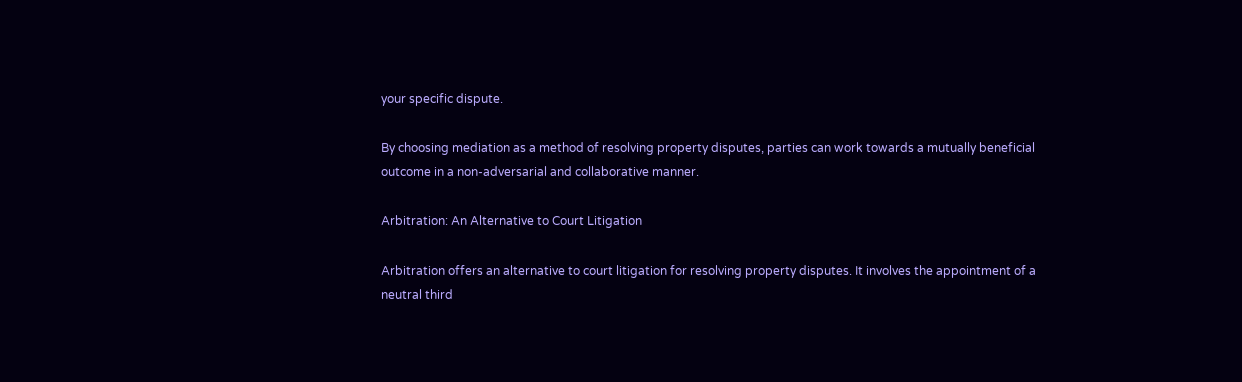your specific dispute.

By choosing mediation as a method of resolving property disputes, parties can work towards a mutually beneficial outcome in a non-adversarial and collaborative manner.

Arbitration: An Alternative to Court Litigation

Arbitration offers an alternative to court litigation for resolving property disputes. It involves the appointment of a neutral third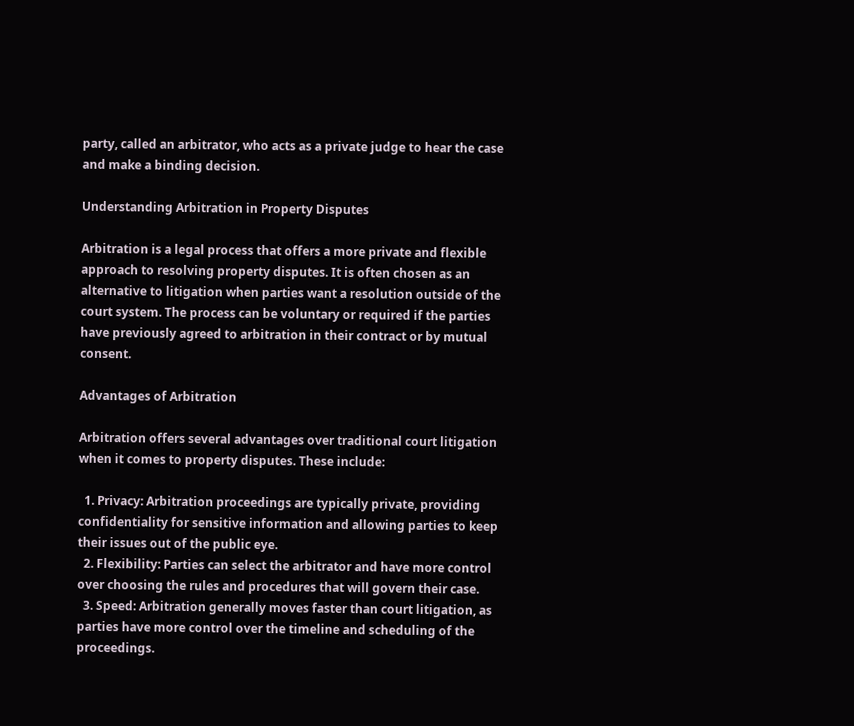party, called an arbitrator, who acts as a private judge to hear the case and make a binding decision.

Understanding Arbitration in Property Disputes

Arbitration is a legal process that offers a more private and flexible approach to resolving property disputes. It is often chosen as an alternative to litigation when parties want a resolution outside of the court system. The process can be voluntary or required if the parties have previously agreed to arbitration in their contract or by mutual consent.

Advantages of Arbitration

Arbitration offers several advantages over traditional court litigation when it comes to property disputes. These include:

  1. Privacy: Arbitration proceedings are typically private, providing confidentiality for sensitive information and allowing parties to keep their issues out of the public eye.
  2. Flexibility: Parties can select the arbitrator and have more control over choosing the rules and procedures that will govern their case.
  3. Speed: Arbitration generally moves faster than court litigation, as parties have more control over the timeline and scheduling of the proceedings.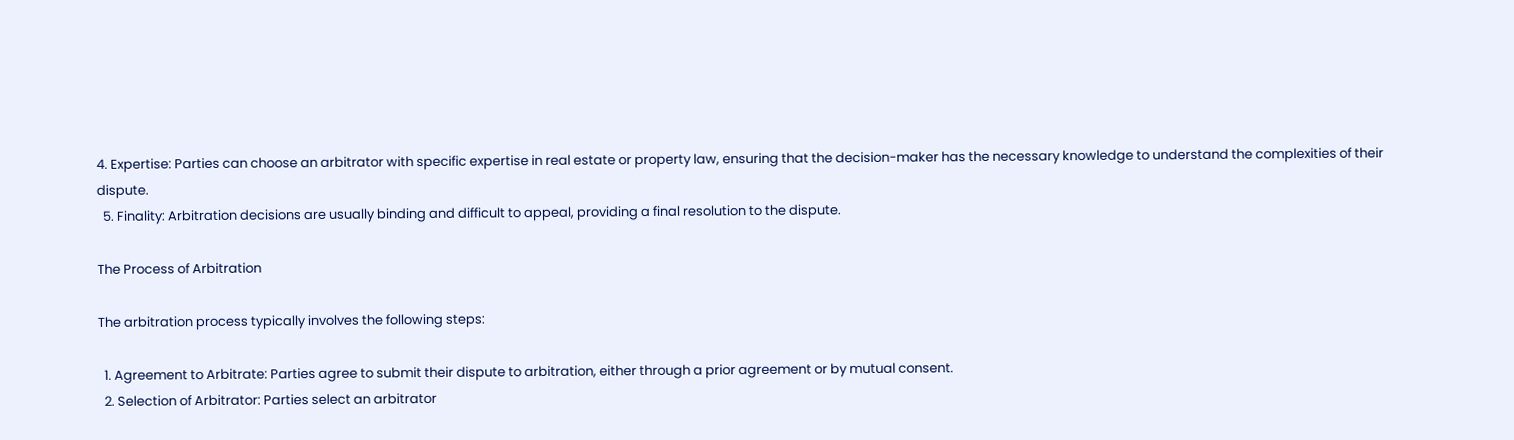4. Expertise: Parties can choose an arbitrator with specific expertise in real estate or property law, ensuring that the decision-maker has the necessary knowledge to understand the complexities of their dispute.
  5. Finality: Arbitration decisions are usually binding and difficult to appeal, providing a final resolution to the dispute.

The Process of Arbitration

The arbitration process typically involves the following steps:

  1. Agreement to Arbitrate: Parties agree to submit their dispute to arbitration, either through a prior agreement or by mutual consent.
  2. Selection of Arbitrator: Parties select an arbitrator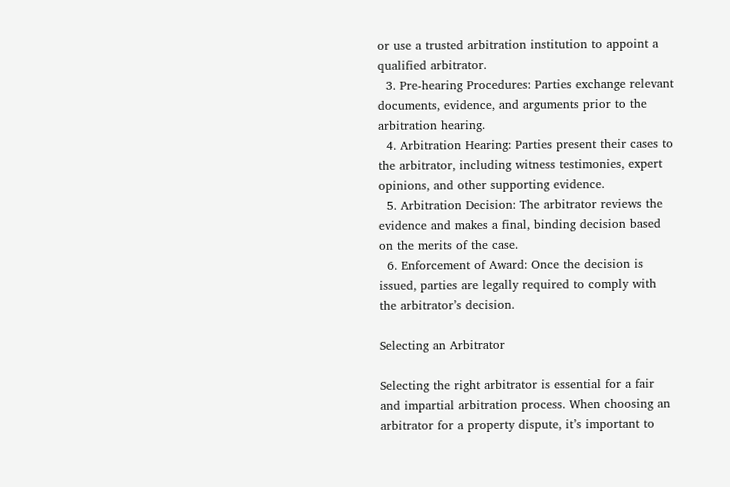or use a trusted arbitration institution to appoint a qualified arbitrator.
  3. Pre-hearing Procedures: Parties exchange relevant documents, evidence, and arguments prior to the arbitration hearing.
  4. Arbitration Hearing: Parties present their cases to the arbitrator, including witness testimonies, expert opinions, and other supporting evidence.
  5. Arbitration Decision: The arbitrator reviews the evidence and makes a final, binding decision based on the merits of the case.
  6. Enforcement of Award: Once the decision is issued, parties are legally required to comply with the arbitrator’s decision.

Selecting an Arbitrator

Selecting the right arbitrator is essential for a fair and impartial arbitration process. When choosing an arbitrator for a property dispute, it’s important to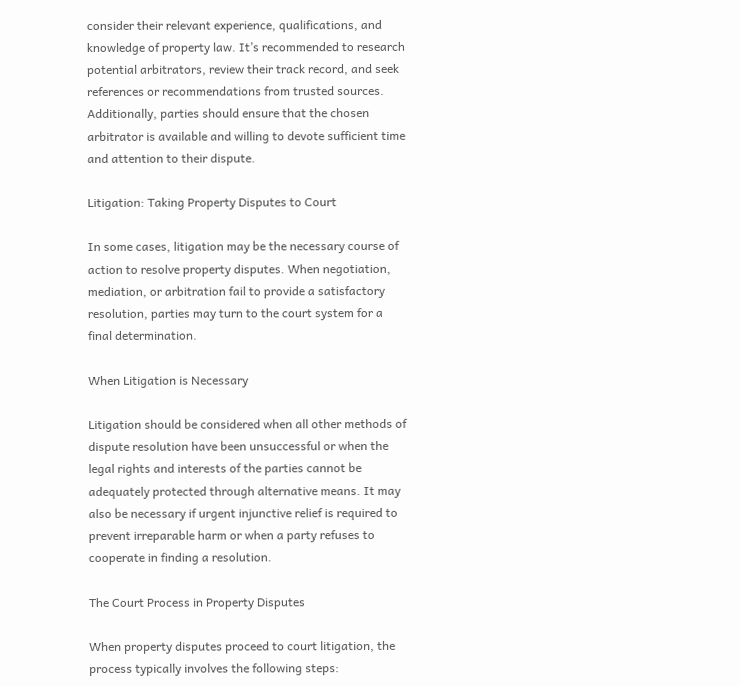consider their relevant experience, qualifications, and knowledge of property law. It’s recommended to research potential arbitrators, review their track record, and seek references or recommendations from trusted sources. Additionally, parties should ensure that the chosen arbitrator is available and willing to devote sufficient time and attention to their dispute.

Litigation: Taking Property Disputes to Court

In some cases, litigation may be the necessary course of action to resolve property disputes. When negotiation, mediation, or arbitration fail to provide a satisfactory resolution, parties may turn to the court system for a final determination.

When Litigation is Necessary

Litigation should be considered when all other methods of dispute resolution have been unsuccessful or when the legal rights and interests of the parties cannot be adequately protected through alternative means. It may also be necessary if urgent injunctive relief is required to prevent irreparable harm or when a party refuses to cooperate in finding a resolution.

The Court Process in Property Disputes

When property disputes proceed to court litigation, the process typically involves the following steps: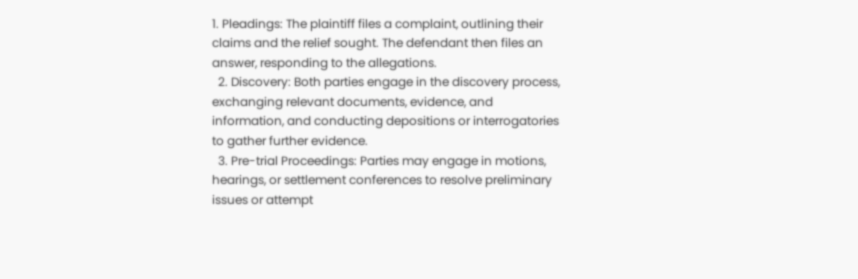1. Pleadings: The plaintiff files a complaint, outlining their claims and the relief sought. The defendant then files an answer, responding to the allegations.
  2. Discovery: Both parties engage in the discovery process, exchanging relevant documents, evidence, and information, and conducting depositions or interrogatories to gather further evidence.
  3. Pre-trial Proceedings: Parties may engage in motions, hearings, or settlement conferences to resolve preliminary issues or attempt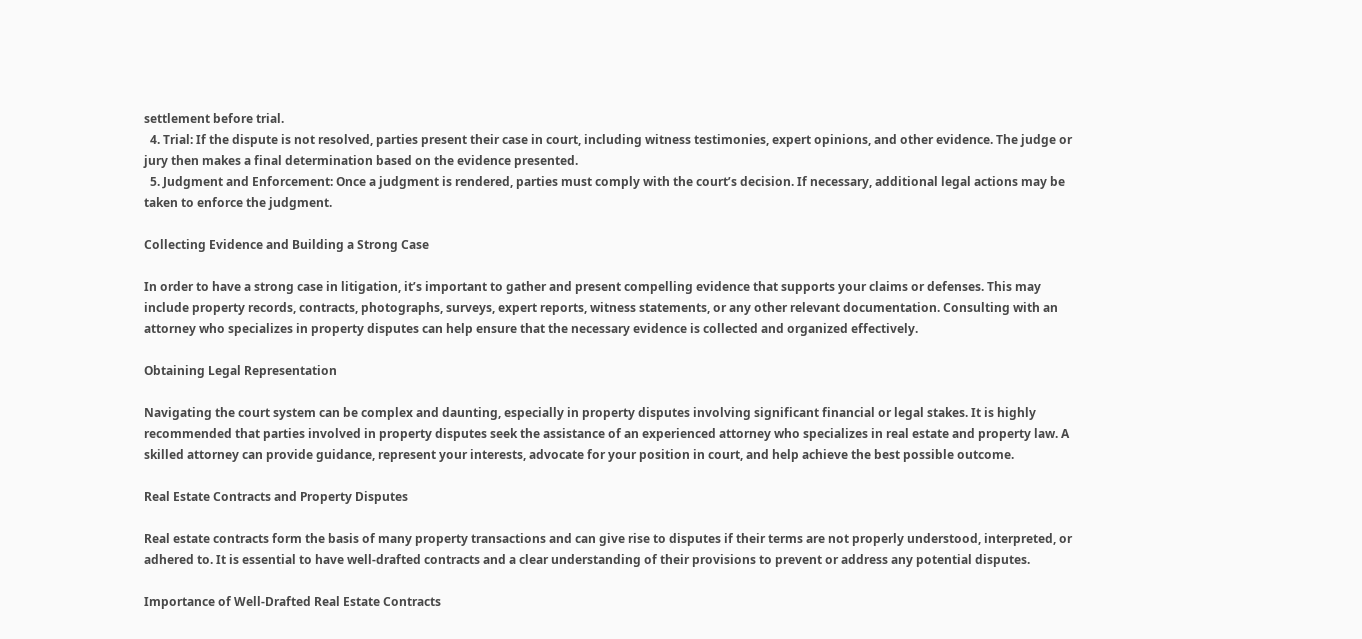settlement before trial.
  4. Trial: If the dispute is not resolved, parties present their case in court, including witness testimonies, expert opinions, and other evidence. The judge or jury then makes a final determination based on the evidence presented.
  5. Judgment and Enforcement: Once a judgment is rendered, parties must comply with the court’s decision. If necessary, additional legal actions may be taken to enforce the judgment.

Collecting Evidence and Building a Strong Case

In order to have a strong case in litigation, it’s important to gather and present compelling evidence that supports your claims or defenses. This may include property records, contracts, photographs, surveys, expert reports, witness statements, or any other relevant documentation. Consulting with an attorney who specializes in property disputes can help ensure that the necessary evidence is collected and organized effectively.

Obtaining Legal Representation

Navigating the court system can be complex and daunting, especially in property disputes involving significant financial or legal stakes. It is highly recommended that parties involved in property disputes seek the assistance of an experienced attorney who specializes in real estate and property law. A skilled attorney can provide guidance, represent your interests, advocate for your position in court, and help achieve the best possible outcome.

Real Estate Contracts and Property Disputes

Real estate contracts form the basis of many property transactions and can give rise to disputes if their terms are not properly understood, interpreted, or adhered to. It is essential to have well-drafted contracts and a clear understanding of their provisions to prevent or address any potential disputes.

Importance of Well-Drafted Real Estate Contracts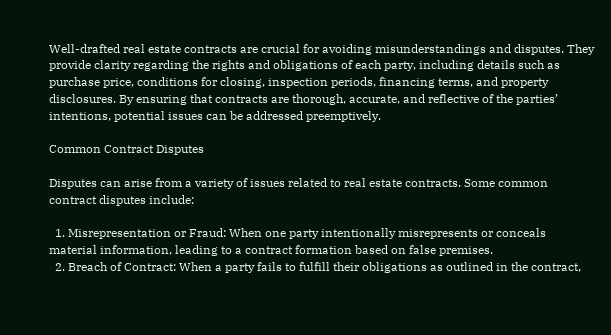Well-drafted real estate contracts are crucial for avoiding misunderstandings and disputes. They provide clarity regarding the rights and obligations of each party, including details such as purchase price, conditions for closing, inspection periods, financing terms, and property disclosures. By ensuring that contracts are thorough, accurate, and reflective of the parties’ intentions, potential issues can be addressed preemptively.

Common Contract Disputes

Disputes can arise from a variety of issues related to real estate contracts. Some common contract disputes include:

  1. Misrepresentation or Fraud: When one party intentionally misrepresents or conceals material information, leading to a contract formation based on false premises.
  2. Breach of Contract: When a party fails to fulfill their obligations as outlined in the contract,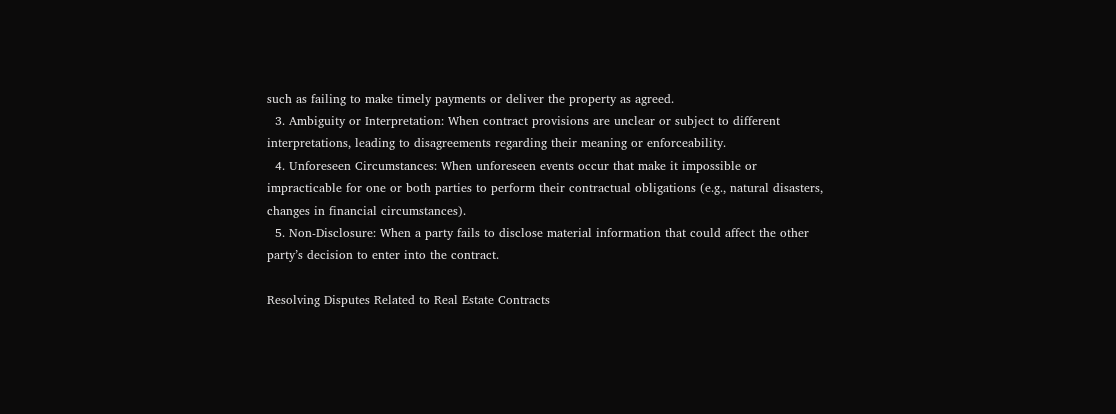such as failing to make timely payments or deliver the property as agreed.
  3. Ambiguity or Interpretation: When contract provisions are unclear or subject to different interpretations, leading to disagreements regarding their meaning or enforceability.
  4. Unforeseen Circumstances: When unforeseen events occur that make it impossible or impracticable for one or both parties to perform their contractual obligations (e.g., natural disasters, changes in financial circumstances).
  5. Non-Disclosure: When a party fails to disclose material information that could affect the other party’s decision to enter into the contract.

Resolving Disputes Related to Real Estate Contracts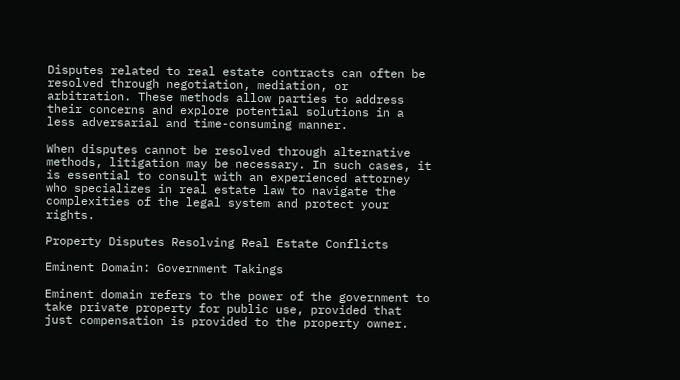Disputes related to real estate contracts can often be resolved through negotiation, mediation, or arbitration. These methods allow parties to address their concerns and explore potential solutions in a less adversarial and time-consuming manner.

When disputes cannot be resolved through alternative methods, litigation may be necessary. In such cases, it is essential to consult with an experienced attorney who specializes in real estate law to navigate the complexities of the legal system and protect your rights.

Property Disputes Resolving Real Estate Conflicts

Eminent Domain: Government Takings

Eminent domain refers to the power of the government to take private property for public use, provided that just compensation is provided to the property owner.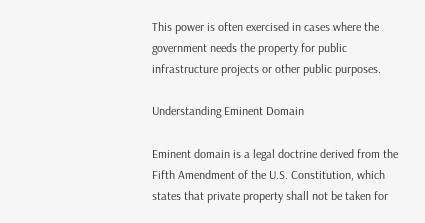This power is often exercised in cases where the government needs the property for public infrastructure projects or other public purposes.

Understanding Eminent Domain

Eminent domain is a legal doctrine derived from the Fifth Amendment of the U.S. Constitution, which states that private property shall not be taken for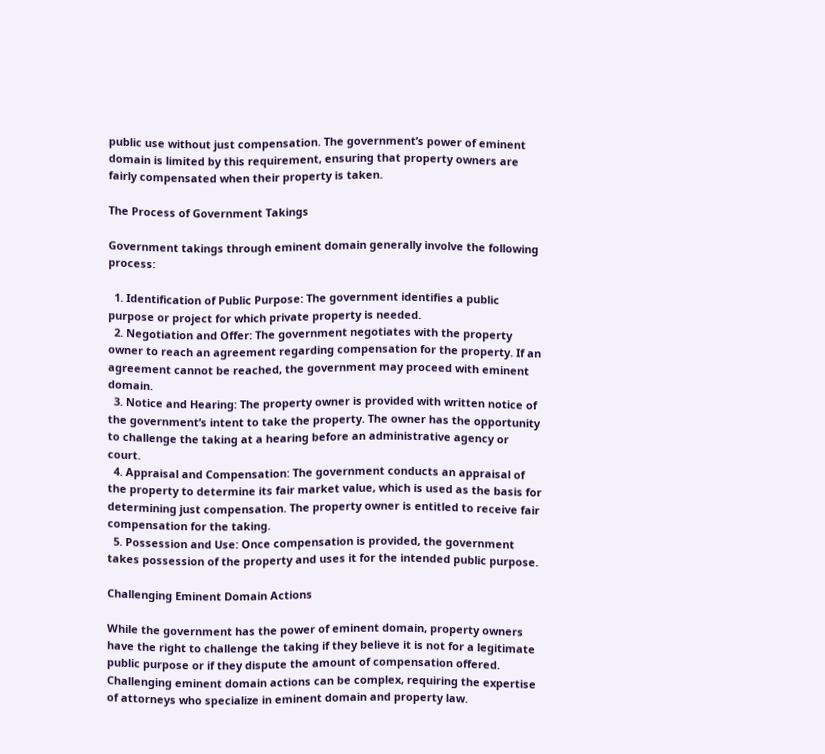public use without just compensation. The government’s power of eminent domain is limited by this requirement, ensuring that property owners are fairly compensated when their property is taken.

The Process of Government Takings

Government takings through eminent domain generally involve the following process:

  1. Identification of Public Purpose: The government identifies a public purpose or project for which private property is needed.
  2. Negotiation and Offer: The government negotiates with the property owner to reach an agreement regarding compensation for the property. If an agreement cannot be reached, the government may proceed with eminent domain.
  3. Notice and Hearing: The property owner is provided with written notice of the government’s intent to take the property. The owner has the opportunity to challenge the taking at a hearing before an administrative agency or court.
  4. Appraisal and Compensation: The government conducts an appraisal of the property to determine its fair market value, which is used as the basis for determining just compensation. The property owner is entitled to receive fair compensation for the taking.
  5. Possession and Use: Once compensation is provided, the government takes possession of the property and uses it for the intended public purpose.

Challenging Eminent Domain Actions

While the government has the power of eminent domain, property owners have the right to challenge the taking if they believe it is not for a legitimate public purpose or if they dispute the amount of compensation offered. Challenging eminent domain actions can be complex, requiring the expertise of attorneys who specialize in eminent domain and property law.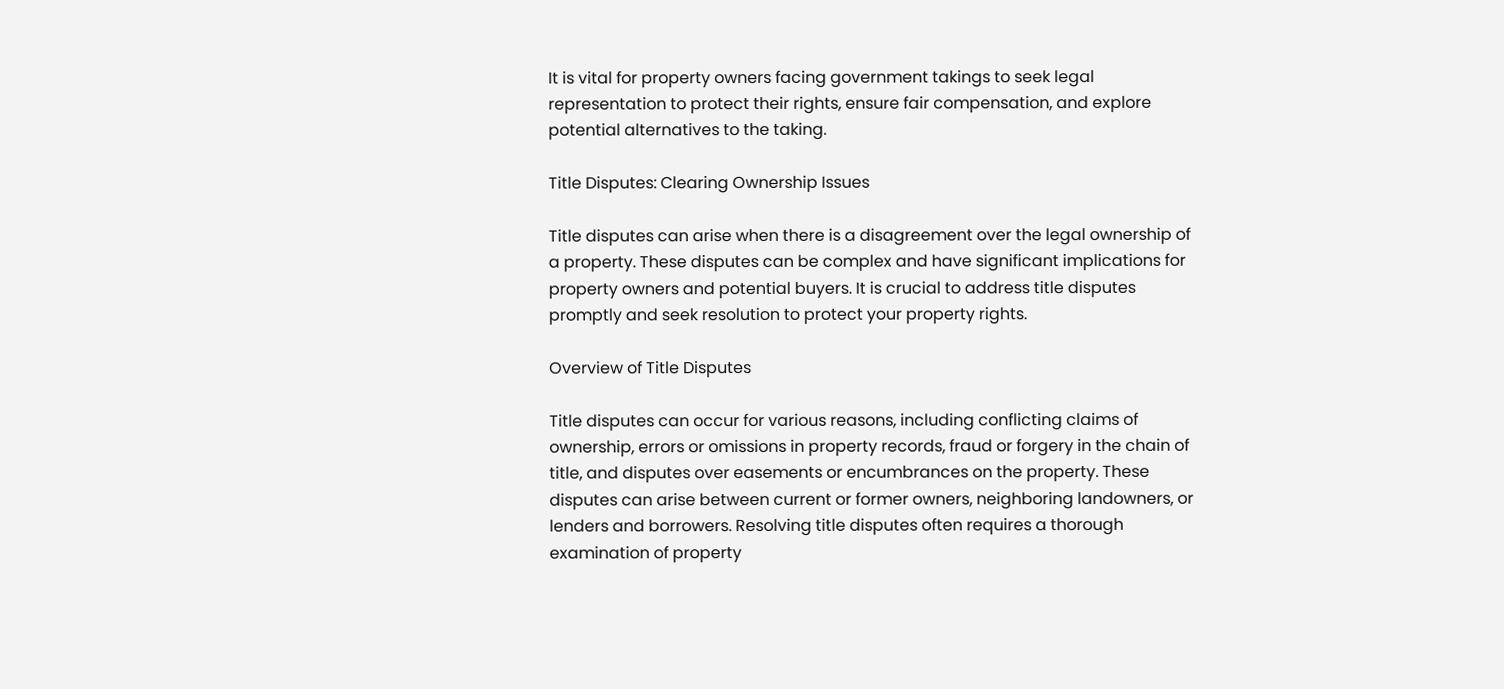It is vital for property owners facing government takings to seek legal representation to protect their rights, ensure fair compensation, and explore potential alternatives to the taking.

Title Disputes: Clearing Ownership Issues

Title disputes can arise when there is a disagreement over the legal ownership of a property. These disputes can be complex and have significant implications for property owners and potential buyers. It is crucial to address title disputes promptly and seek resolution to protect your property rights.

Overview of Title Disputes

Title disputes can occur for various reasons, including conflicting claims of ownership, errors or omissions in property records, fraud or forgery in the chain of title, and disputes over easements or encumbrances on the property. These disputes can arise between current or former owners, neighboring landowners, or lenders and borrowers. Resolving title disputes often requires a thorough examination of property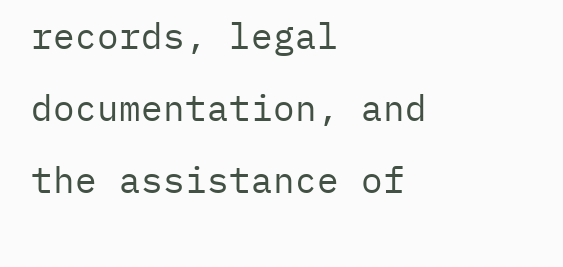records, legal documentation, and the assistance of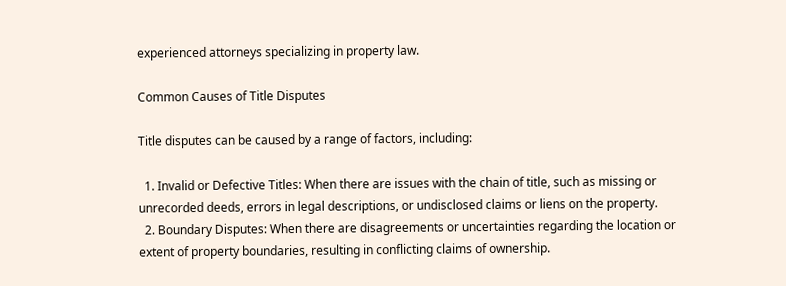experienced attorneys specializing in property law.

Common Causes of Title Disputes

Title disputes can be caused by a range of factors, including:

  1. Invalid or Defective Titles: When there are issues with the chain of title, such as missing or unrecorded deeds, errors in legal descriptions, or undisclosed claims or liens on the property.
  2. Boundary Disputes: When there are disagreements or uncertainties regarding the location or extent of property boundaries, resulting in conflicting claims of ownership.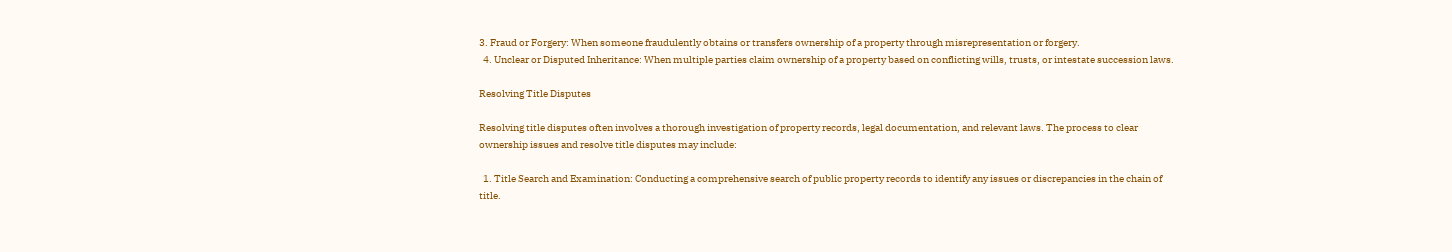3. Fraud or Forgery: When someone fraudulently obtains or transfers ownership of a property through misrepresentation or forgery.
  4. Unclear or Disputed Inheritance: When multiple parties claim ownership of a property based on conflicting wills, trusts, or intestate succession laws.

Resolving Title Disputes

Resolving title disputes often involves a thorough investigation of property records, legal documentation, and relevant laws. The process to clear ownership issues and resolve title disputes may include:

  1. Title Search and Examination: Conducting a comprehensive search of public property records to identify any issues or discrepancies in the chain of title.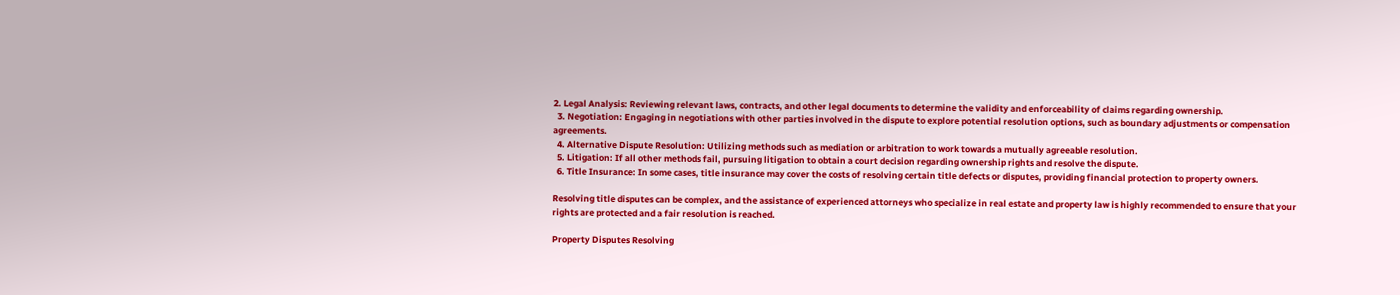2. Legal Analysis: Reviewing relevant laws, contracts, and other legal documents to determine the validity and enforceability of claims regarding ownership.
  3. Negotiation: Engaging in negotiations with other parties involved in the dispute to explore potential resolution options, such as boundary adjustments or compensation agreements.
  4. Alternative Dispute Resolution: Utilizing methods such as mediation or arbitration to work towards a mutually agreeable resolution.
  5. Litigation: If all other methods fail, pursuing litigation to obtain a court decision regarding ownership rights and resolve the dispute.
  6. Title Insurance: In some cases, title insurance may cover the costs of resolving certain title defects or disputes, providing financial protection to property owners.

Resolving title disputes can be complex, and the assistance of experienced attorneys who specialize in real estate and property law is highly recommended to ensure that your rights are protected and a fair resolution is reached.

Property Disputes Resolving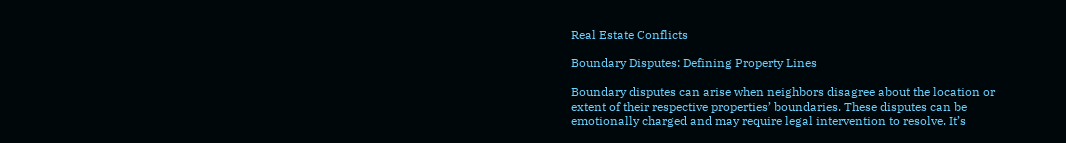Real Estate Conflicts

Boundary Disputes: Defining Property Lines

Boundary disputes can arise when neighbors disagree about the location or extent of their respective properties’ boundaries. These disputes can be emotionally charged and may require legal intervention to resolve. It’s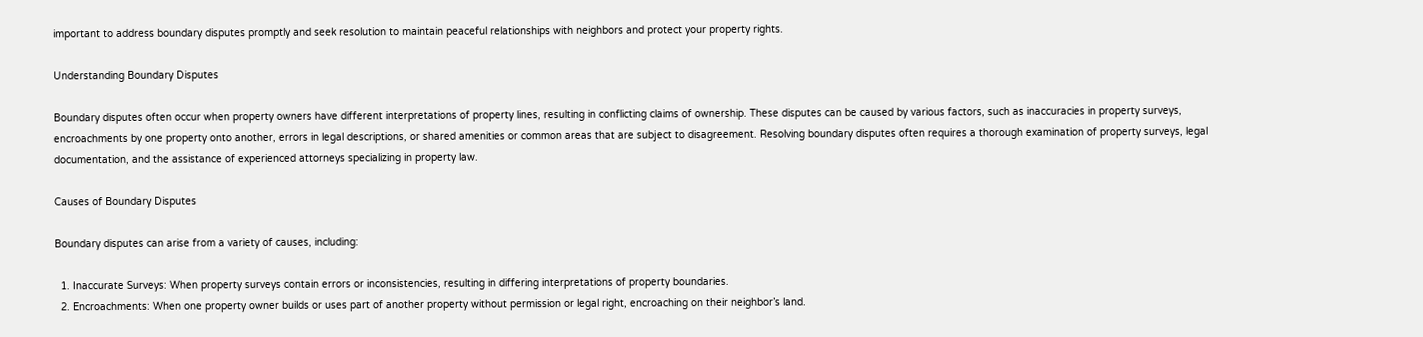important to address boundary disputes promptly and seek resolution to maintain peaceful relationships with neighbors and protect your property rights.

Understanding Boundary Disputes

Boundary disputes often occur when property owners have different interpretations of property lines, resulting in conflicting claims of ownership. These disputes can be caused by various factors, such as inaccuracies in property surveys, encroachments by one property onto another, errors in legal descriptions, or shared amenities or common areas that are subject to disagreement. Resolving boundary disputes often requires a thorough examination of property surveys, legal documentation, and the assistance of experienced attorneys specializing in property law.

Causes of Boundary Disputes

Boundary disputes can arise from a variety of causes, including:

  1. Inaccurate Surveys: When property surveys contain errors or inconsistencies, resulting in differing interpretations of property boundaries.
  2. Encroachments: When one property owner builds or uses part of another property without permission or legal right, encroaching on their neighbor’s land.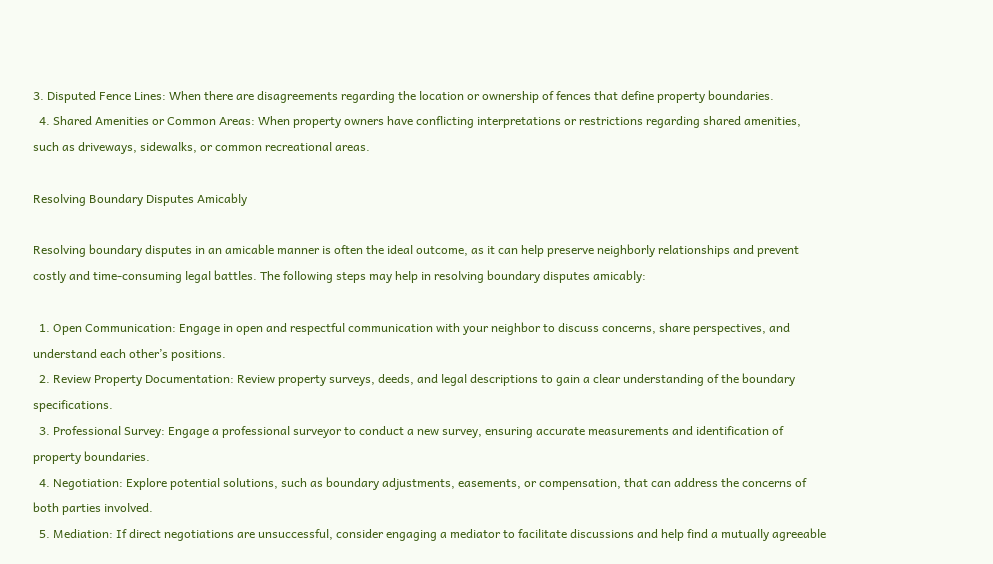3. Disputed Fence Lines: When there are disagreements regarding the location or ownership of fences that define property boundaries.
  4. Shared Amenities or Common Areas: When property owners have conflicting interpretations or restrictions regarding shared amenities, such as driveways, sidewalks, or common recreational areas.

Resolving Boundary Disputes Amicably

Resolving boundary disputes in an amicable manner is often the ideal outcome, as it can help preserve neighborly relationships and prevent costly and time-consuming legal battles. The following steps may help in resolving boundary disputes amicably:

  1. Open Communication: Engage in open and respectful communication with your neighbor to discuss concerns, share perspectives, and understand each other’s positions.
  2. Review Property Documentation: Review property surveys, deeds, and legal descriptions to gain a clear understanding of the boundary specifications.
  3. Professional Survey: Engage a professional surveyor to conduct a new survey, ensuring accurate measurements and identification of property boundaries.
  4. Negotiation: Explore potential solutions, such as boundary adjustments, easements, or compensation, that can address the concerns of both parties involved.
  5. Mediation: If direct negotiations are unsuccessful, consider engaging a mediator to facilitate discussions and help find a mutually agreeable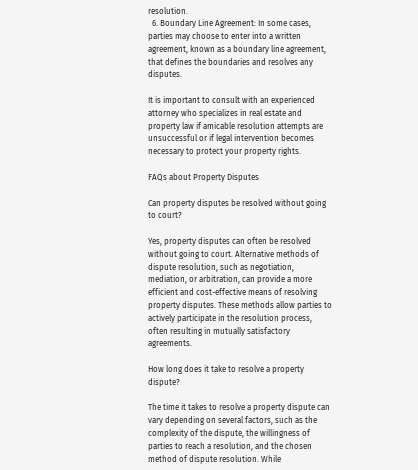resolution.
  6. Boundary Line Agreement: In some cases, parties may choose to enter into a written agreement, known as a boundary line agreement, that defines the boundaries and resolves any disputes.

It is important to consult with an experienced attorney who specializes in real estate and property law if amicable resolution attempts are unsuccessful or if legal intervention becomes necessary to protect your property rights.

FAQs about Property Disputes

Can property disputes be resolved without going to court?

Yes, property disputes can often be resolved without going to court. Alternative methods of dispute resolution, such as negotiation, mediation, or arbitration, can provide a more efficient and cost-effective means of resolving property disputes. These methods allow parties to actively participate in the resolution process, often resulting in mutually satisfactory agreements.

How long does it take to resolve a property dispute?

The time it takes to resolve a property dispute can vary depending on several factors, such as the complexity of the dispute, the willingness of parties to reach a resolution, and the chosen method of dispute resolution. While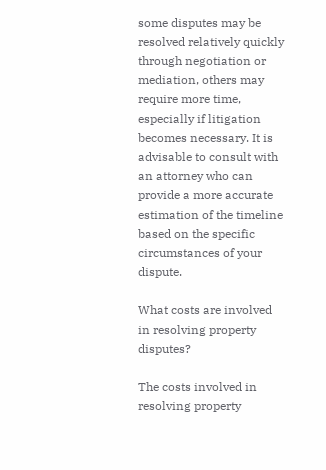some disputes may be resolved relatively quickly through negotiation or mediation, others may require more time, especially if litigation becomes necessary. It is advisable to consult with an attorney who can provide a more accurate estimation of the timeline based on the specific circumstances of your dispute.

What costs are involved in resolving property disputes?

The costs involved in resolving property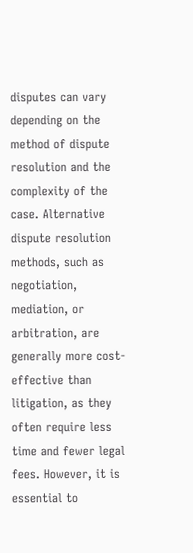disputes can vary depending on the method of dispute resolution and the complexity of the case. Alternative dispute resolution methods, such as negotiation, mediation, or arbitration, are generally more cost-effective than litigation, as they often require less time and fewer legal fees. However, it is essential to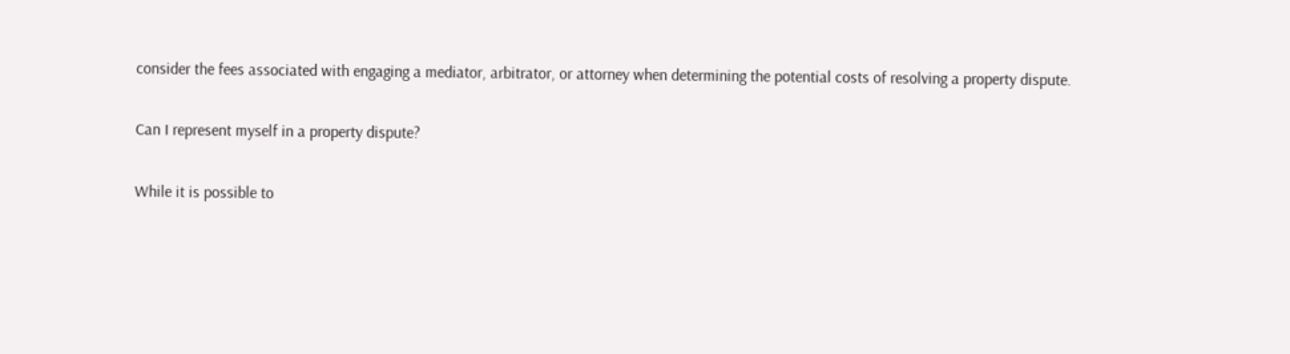consider the fees associated with engaging a mediator, arbitrator, or attorney when determining the potential costs of resolving a property dispute.

Can I represent myself in a property dispute?

While it is possible to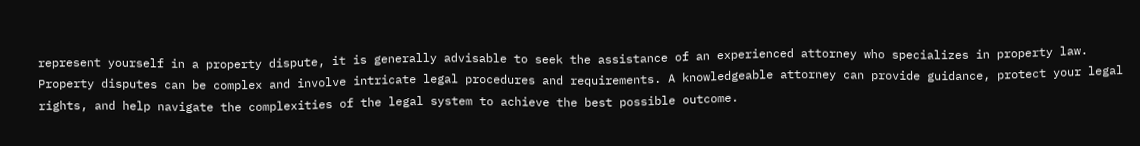represent yourself in a property dispute, it is generally advisable to seek the assistance of an experienced attorney who specializes in property law. Property disputes can be complex and involve intricate legal procedures and requirements. A knowledgeable attorney can provide guidance, protect your legal rights, and help navigate the complexities of the legal system to achieve the best possible outcome.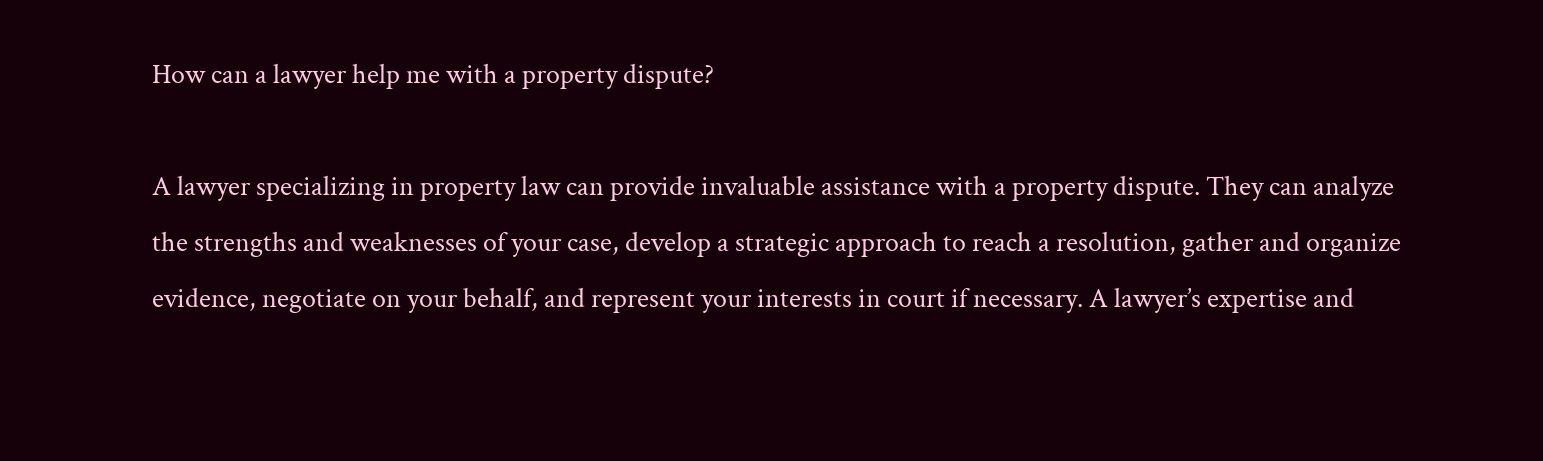How can a lawyer help me with a property dispute?

A lawyer specializing in property law can provide invaluable assistance with a property dispute. They can analyze the strengths and weaknesses of your case, develop a strategic approach to reach a resolution, gather and organize evidence, negotiate on your behalf, and represent your interests in court if necessary. A lawyer’s expertise and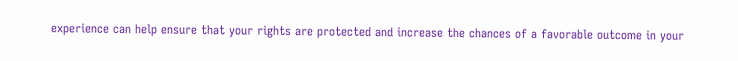experience can help ensure that your rights are protected and increase the chances of a favorable outcome in your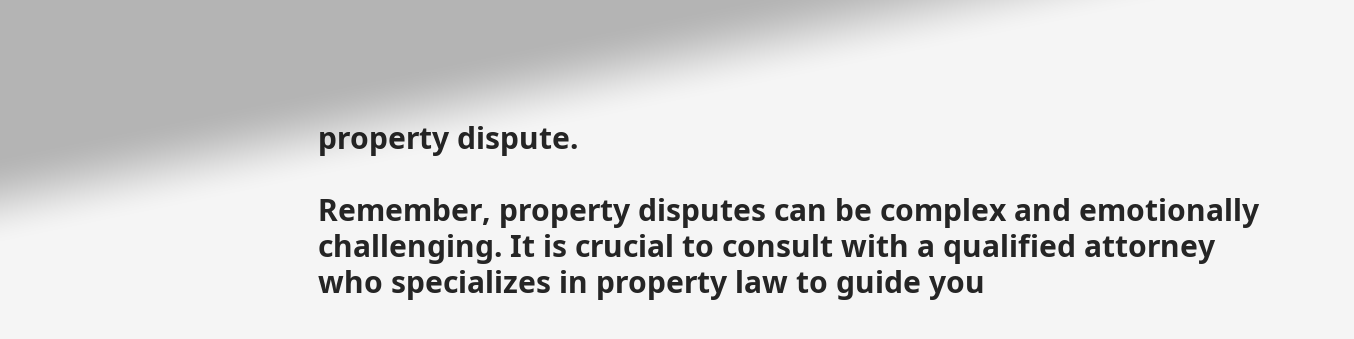property dispute.

Remember, property disputes can be complex and emotionally challenging. It is crucial to consult with a qualified attorney who specializes in property law to guide you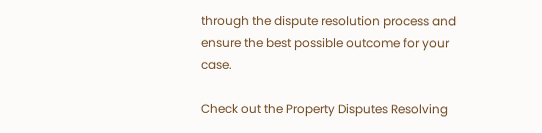through the dispute resolution process and ensure the best possible outcome for your case.

Check out the Property Disputes Resolving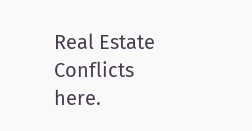Real Estate Conflicts here.